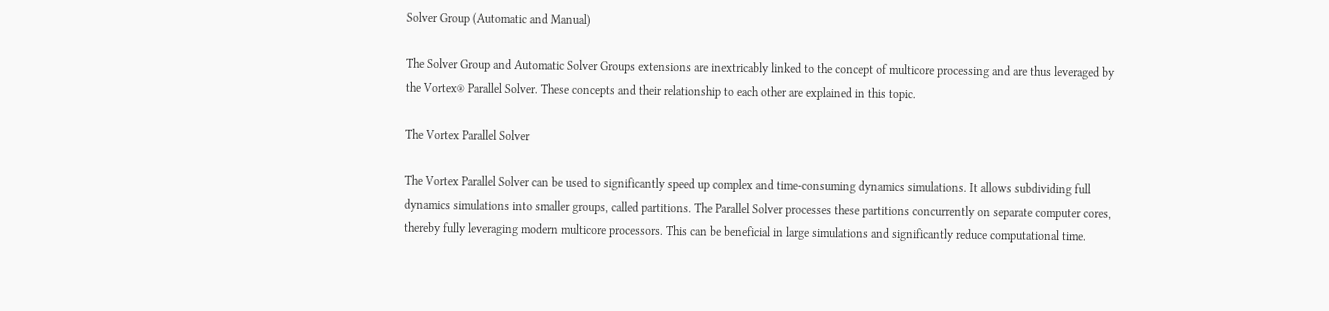Solver Group (Automatic and Manual)

The Solver Group and Automatic Solver Groups extensions are inextricably linked to the concept of multicore processing and are thus leveraged by the Vortex® Parallel Solver. These concepts and their relationship to each other are explained in this topic.

The Vortex Parallel Solver

The Vortex Parallel Solver can be used to significantly speed up complex and time-consuming dynamics simulations. It allows subdividing full dynamics simulations into smaller groups, called partitions. The Parallel Solver processes these partitions concurrently on separate computer cores, thereby fully leveraging modern multicore processors. This can be beneficial in large simulations and significantly reduce computational time.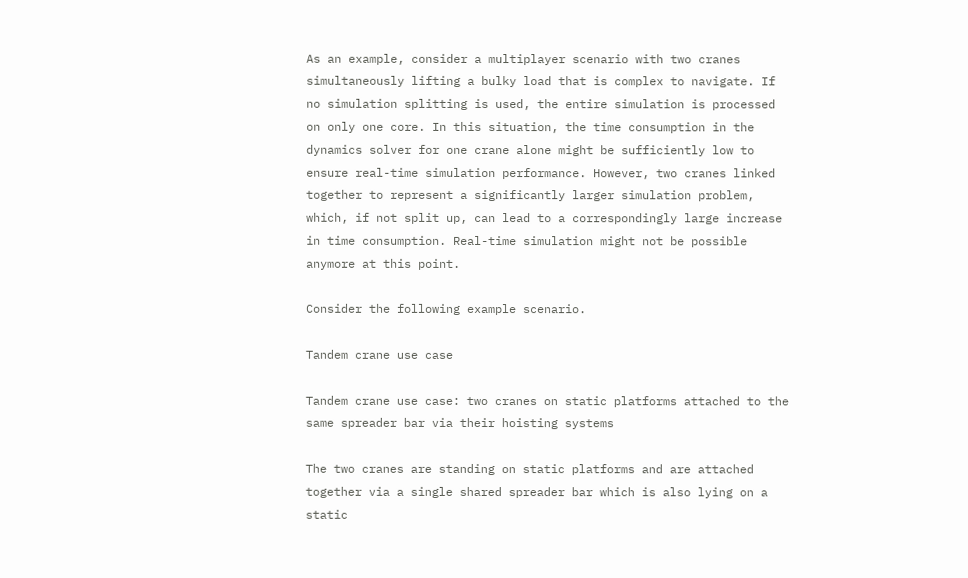As an example, consider a multiplayer scenario with two cranes simultaneously lifting a bulky load that is complex to navigate. If no simulation splitting is used, the entire simulation is processed on only one core. In this situation, the time consumption in the dynamics solver for one crane alone might be sufficiently low to ensure real-time simulation performance. However, two cranes linked together to represent a significantly larger simulation problem, which, if not split up, can lead to a correspondingly large increase in time consumption. Real-time simulation might not be possible anymore at this point.

Consider the following example scenario.

Tandem crane use case

Tandem crane use case: two cranes on static platforms attached to the same spreader bar via their hoisting systems

The two cranes are standing on static platforms and are attached together via a single shared spreader bar which is also lying on a static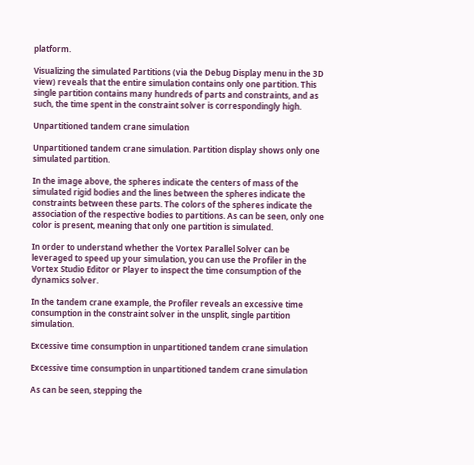platform.

Visualizing the simulated Partitions (via the Debug Display menu in the 3D view) reveals that the entire simulation contains only one partition. This single partition contains many hundreds of parts and constraints, and as such, the time spent in the constraint solver is correspondingly high.

Unpartitioned tandem crane simulation

Unpartitioned tandem crane simulation. Partition display shows only one simulated partition.

In the image above, the spheres indicate the centers of mass of the simulated rigid bodies and the lines between the spheres indicate the constraints between these parts. The colors of the spheres indicate the association of the respective bodies to partitions. As can be seen, only one color is present, meaning that only one partition is simulated.

In order to understand whether the Vortex Parallel Solver can be leveraged to speed up your simulation, you can use the Profiler in the Vortex Studio Editor or Player to inspect the time consumption of the dynamics solver.

In the tandem crane example, the Profiler reveals an excessive time consumption in the constraint solver in the unsplit, single partition simulation.

Excessive time consumption in unpartitioned tandem crane simulation

Excessive time consumption in unpartitioned tandem crane simulation

As can be seen, stepping the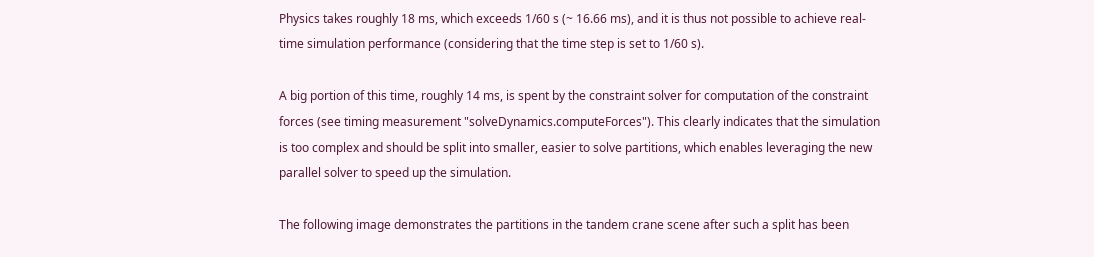Physics takes roughly 18 ms, which exceeds 1/60 s (~ 16.66 ms), and it is thus not possible to achieve real-time simulation performance (considering that the time step is set to 1/60 s).

A big portion of this time, roughly 14 ms, is spent by the constraint solver for computation of the constraint forces (see timing measurement "solveDynamics.computeForces"). This clearly indicates that the simulation is too complex and should be split into smaller, easier to solve partitions, which enables leveraging the new parallel solver to speed up the simulation.

The following image demonstrates the partitions in the tandem crane scene after such a split has been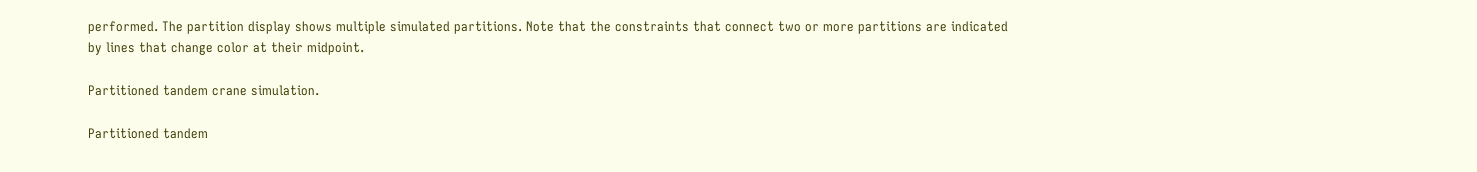performed. The partition display shows multiple simulated partitions. Note that the constraints that connect two or more partitions are indicated by lines that change color at their midpoint.

Partitioned tandem crane simulation.

Partitioned tandem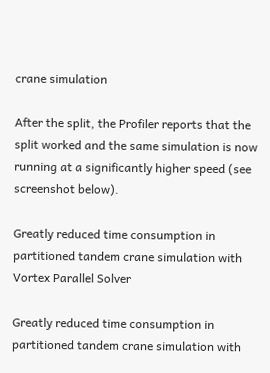crane simulation

After the split, the Profiler reports that the split worked and the same simulation is now running at a significantly higher speed (see screenshot below).

Greatly reduced time consumption in partitioned tandem crane simulation with Vortex Parallel Solver

Greatly reduced time consumption in partitioned tandem crane simulation with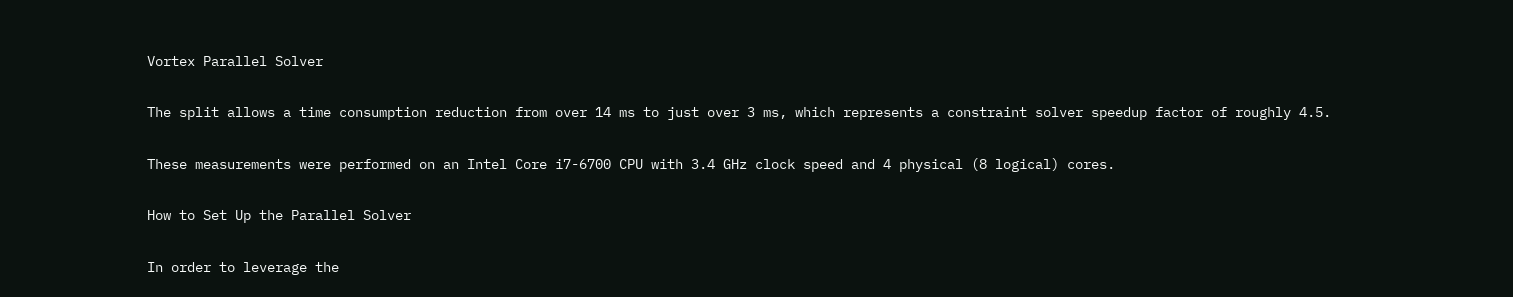Vortex Parallel Solver

The split allows a time consumption reduction from over 14 ms to just over 3 ms, which represents a constraint solver speedup factor of roughly 4.5.

These measurements were performed on an Intel Core i7-6700 CPU with 3.4 GHz clock speed and 4 physical (8 logical) cores.

How to Set Up the Parallel Solver

In order to leverage the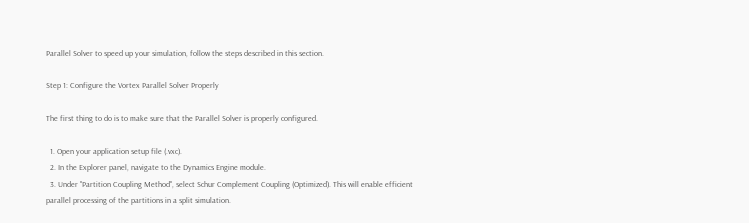Parallel Solver to speed up your simulation, follow the steps described in this section.

Step 1: Configure the Vortex Parallel Solver Properly

The first thing to do is to make sure that the Parallel Solver is properly configured.

  1. Open your application setup file (.vxc).
  2. In the Explorer panel, navigate to the Dynamics Engine module.
  3. Under "Partition Coupling Method", select Schur Complement Coupling (Optimized). This will enable efficient parallel processing of the partitions in a split simulation.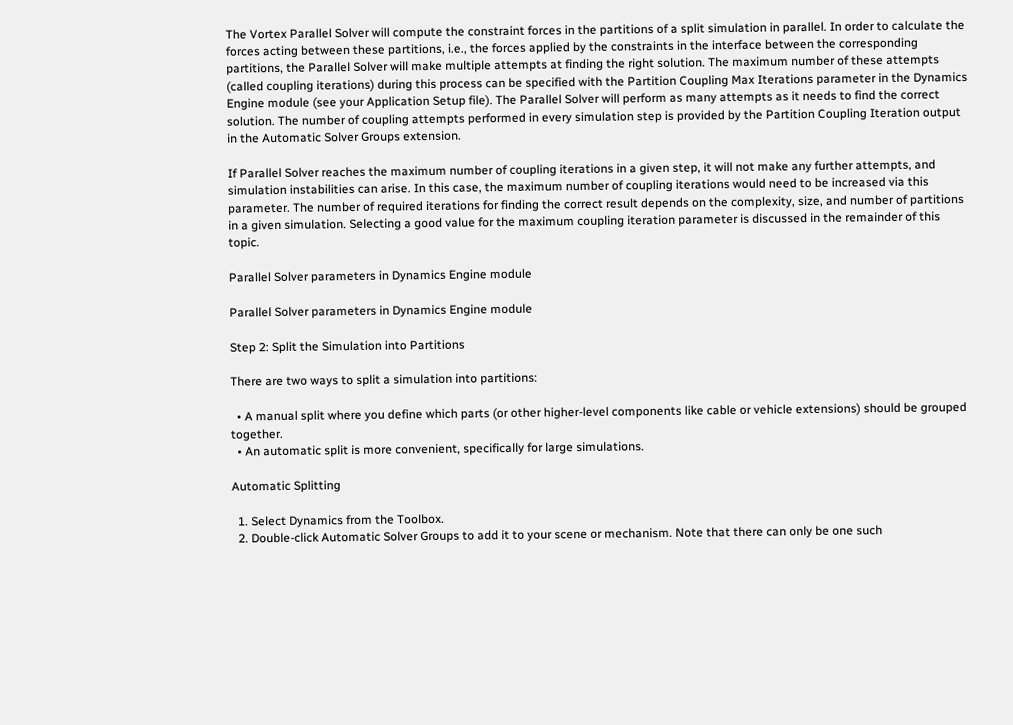The Vortex Parallel Solver will compute the constraint forces in the partitions of a split simulation in parallel. In order to calculate the forces acting between these partitions, i.e., the forces applied by the constraints in the interface between the corresponding partitions, the Parallel Solver will make multiple attempts at finding the right solution. The maximum number of these attempts (called coupling iterations) during this process can be specified with the Partition Coupling Max Iterations parameter in the Dynamics Engine module (see your Application Setup file). The Parallel Solver will perform as many attempts as it needs to find the correct solution. The number of coupling attempts performed in every simulation step is provided by the Partition Coupling Iteration output in the Automatic Solver Groups extension.

If Parallel Solver reaches the maximum number of coupling iterations in a given step, it will not make any further attempts, and simulation instabilities can arise. In this case, the maximum number of coupling iterations would need to be increased via this parameter. The number of required iterations for finding the correct result depends on the complexity, size, and number of partitions in a given simulation. Selecting a good value for the maximum coupling iteration parameter is discussed in the remainder of this topic.

Parallel Solver parameters in Dynamics Engine module

Parallel Solver parameters in Dynamics Engine module

Step 2: Split the Simulation into Partitions

There are two ways to split a simulation into partitions:

  • A manual split where you define which parts (or other higher-level components like cable or vehicle extensions) should be grouped together.
  • An automatic split is more convenient, specifically for large simulations.

Automatic Splitting

  1. Select Dynamics from the Toolbox.
  2. Double-click Automatic Solver Groups to add it to your scene or mechanism. Note that there can only be one such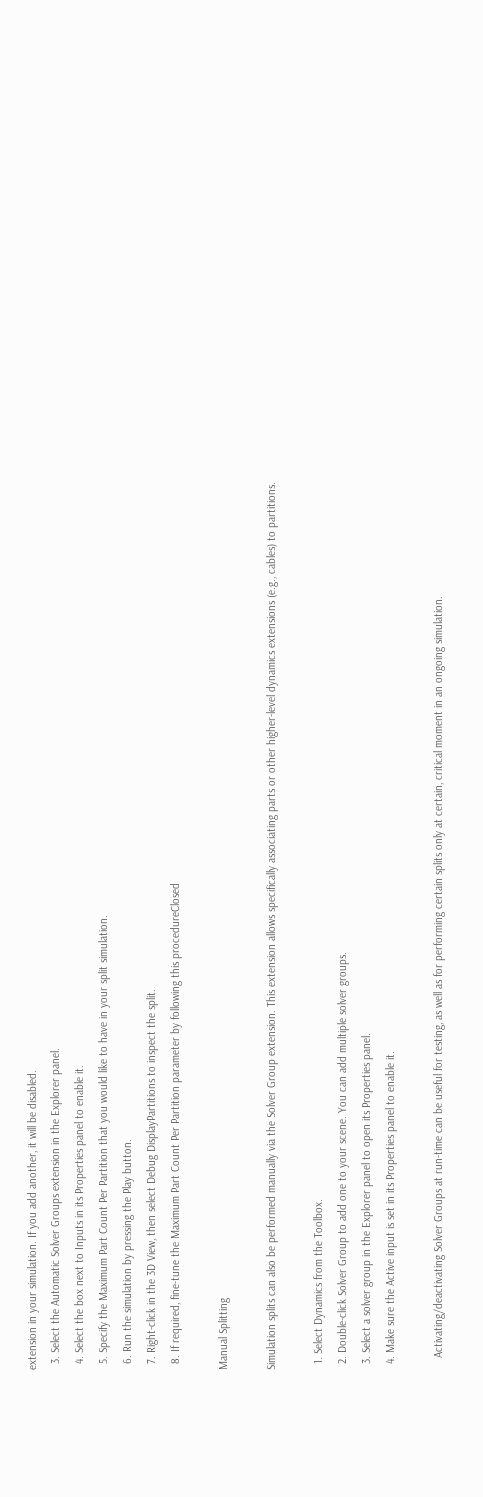extension in your simulation. If you add another, it will be disabled.
  3. Select the Automatic Solver Groups extension in the Explorer panel.
  4. Select the box next to Inputs in its Properties panel to enable it.
  5. Specify the Maximum Part Count Per Partition that you would like to have in your split simulation.
  6. Run the simulation by pressing the Play button.
  7. Right-click in the 3D View, then select Debug DisplayPartitions to inspect the split.
  8. If required, fine-tune the Maximum Part Count Per Partition parameter by following this procedureClosed

Manual Splitting

Simulation splits can also be performed manually via the Solver Group extension. This extension allows specifically associating parts or other higher-level dynamics extensions (e.g., cables) to partitions.

  1. Select Dynamics from the Toolbox.
  2. Double-click Solver Group to add one to your scene. You can add multiple solver groups.
  3. Select a solver group in the Explorer panel to open its Properties panel.
  4. Make sure the Active input is set in its Properties panel to enable it.

    Activating/deactivating Solver Groups at run-time can be useful for testing, as well as for performing certain splits only at certain, critical moment in an ongoing simulation.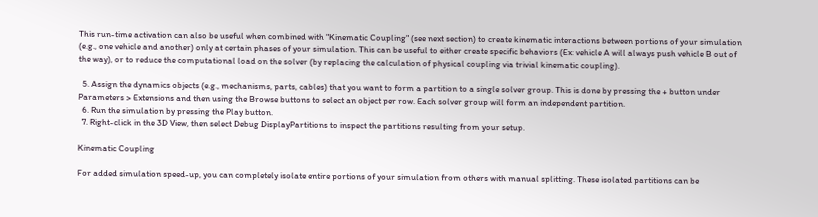This run-time activation can also be useful when combined with "Kinematic Coupling" (see next section) to create kinematic interactions between portions of your simulation (e.g., one vehicle and another) only at certain phases of your simulation. This can be useful to either create specific behaviors (Ex: vehicle A will always push vehicle B out of the way), or to reduce the computational load on the solver (by replacing the calculation of physical coupling via trivial kinematic coupling).

  5. Assign the dynamics objects (e.g., mechanisms, parts, cables) that you want to form a partition to a single solver group. This is done by pressing the + button under Parameters > Extensions and then using the Browse buttons to select an object per row. Each solver group will form an independent partition.
  6. Run the simulation by pressing the Play button.
  7. Right-click in the 3D View, then select Debug DisplayPartitions to inspect the partitions resulting from your setup.

Kinematic Coupling

For added simulation speed-up, you can completely isolate entire portions of your simulation from others with manual splitting. These isolated partitions can be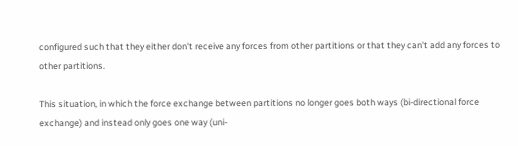configured such that they either don't receive any forces from other partitions or that they can't add any forces to other partitions.

This situation, in which the force exchange between partitions no longer goes both ways (bi-directional force exchange) and instead only goes one way (uni-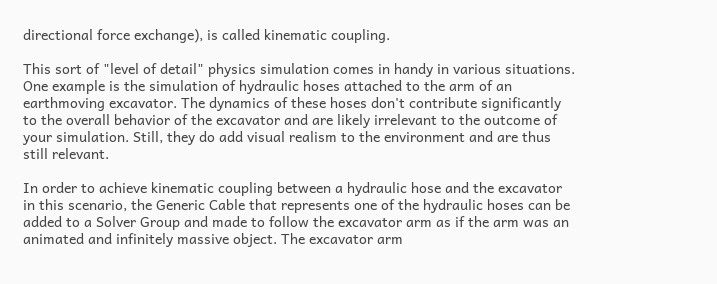directional force exchange), is called kinematic coupling.

This sort of "level of detail" physics simulation comes in handy in various situations. One example is the simulation of hydraulic hoses attached to the arm of an earthmoving excavator. The dynamics of these hoses don't contribute significantly to the overall behavior of the excavator and are likely irrelevant to the outcome of your simulation. Still, they do add visual realism to the environment and are thus still relevant.

In order to achieve kinematic coupling between a hydraulic hose and the excavator in this scenario, the Generic Cable that represents one of the hydraulic hoses can be added to a Solver Group and made to follow the excavator arm as if the arm was an animated and infinitely massive object. The excavator arm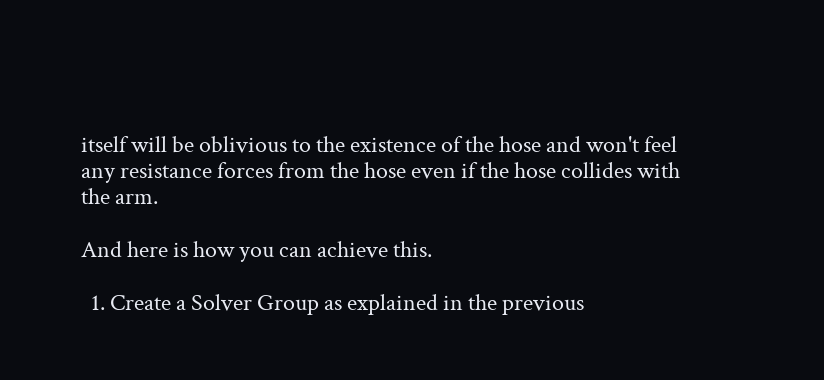itself will be oblivious to the existence of the hose and won't feel any resistance forces from the hose even if the hose collides with the arm.

And here is how you can achieve this.

  1. Create a Solver Group as explained in the previous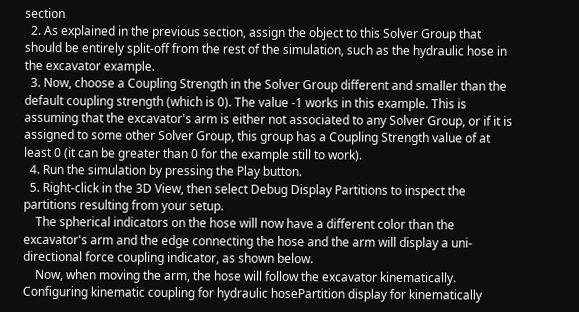section
  2. As explained in the previous section, assign the object to this Solver Group that should be entirely split-off from the rest of the simulation, such as the hydraulic hose in the excavator example.
  3. Now, choose a Coupling Strength in the Solver Group different and smaller than the default coupling strength (which is 0). The value -1 works in this example. This is assuming that the excavator's arm is either not associated to any Solver Group, or if it is assigned to some other Solver Group, this group has a Coupling Strength value of at least 0 (it can be greater than 0 for the example still to work).
  4. Run the simulation by pressing the Play button.
  5. Right-click in the 3D View, then select Debug Display Partitions to inspect the partitions resulting from your setup.
    The spherical indicators on the hose will now have a different color than the excavator's arm and the edge connecting the hose and the arm will display a uni-directional force coupling indicator, as shown below.
    Now, when moving the arm, the hose will follow the excavator kinematically.
Configuring kinematic coupling for hydraulic hosePartition display for kinematically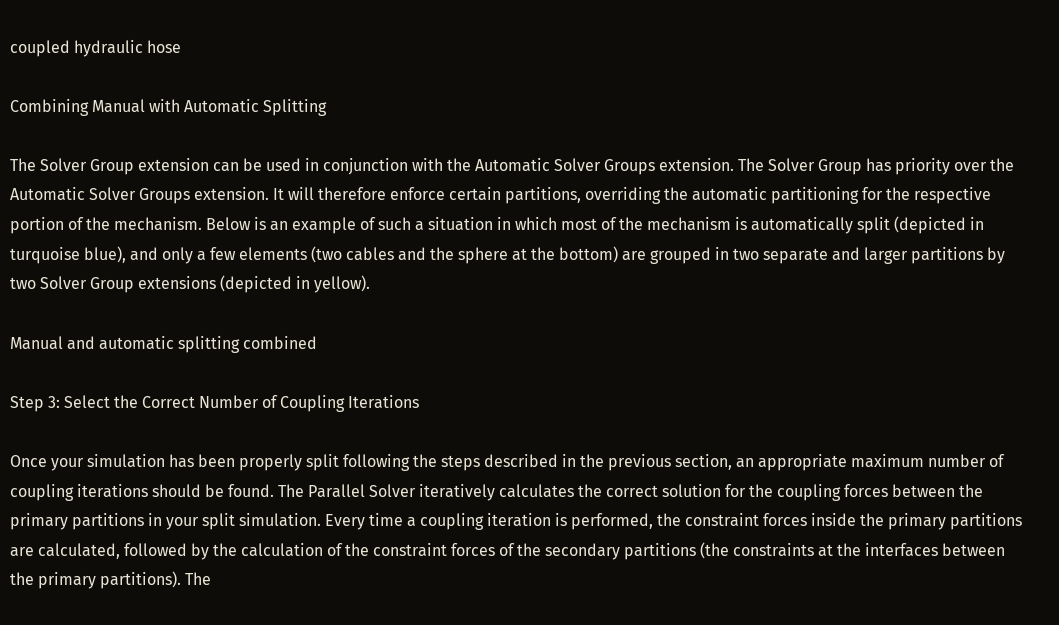coupled hydraulic hose

Combining Manual with Automatic Splitting

The Solver Group extension can be used in conjunction with the Automatic Solver Groups extension. The Solver Group has priority over the Automatic Solver Groups extension. It will therefore enforce certain partitions, overriding the automatic partitioning for the respective portion of the mechanism. Below is an example of such a situation in which most of the mechanism is automatically split (depicted in turquoise blue), and only a few elements (two cables and the sphere at the bottom) are grouped in two separate and larger partitions by two Solver Group extensions (depicted in yellow).

Manual and automatic splitting combined

Step 3: Select the Correct Number of Coupling Iterations

Once your simulation has been properly split following the steps described in the previous section, an appropriate maximum number of coupling iterations should be found. The Parallel Solver iteratively calculates the correct solution for the coupling forces between the primary partitions in your split simulation. Every time a coupling iteration is performed, the constraint forces inside the primary partitions are calculated, followed by the calculation of the constraint forces of the secondary partitions (the constraints at the interfaces between the primary partitions). The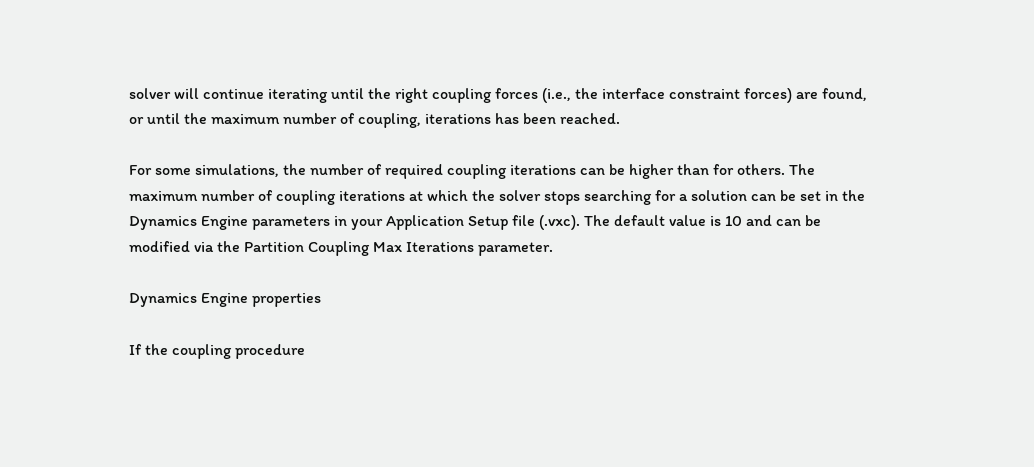solver will continue iterating until the right coupling forces (i.e., the interface constraint forces) are found, or until the maximum number of coupling, iterations has been reached.

For some simulations, the number of required coupling iterations can be higher than for others. The maximum number of coupling iterations at which the solver stops searching for a solution can be set in the Dynamics Engine parameters in your Application Setup file (.vxc). The default value is 10 and can be modified via the Partition Coupling Max Iterations parameter.

Dynamics Engine properties

If the coupling procedure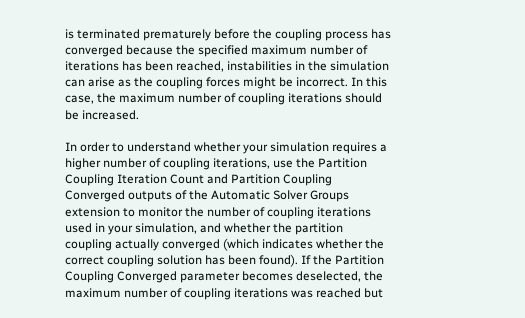is terminated prematurely before the coupling process has converged because the specified maximum number of iterations has been reached, instabilities in the simulation can arise as the coupling forces might be incorrect. In this case, the maximum number of coupling iterations should be increased.

In order to understand whether your simulation requires a higher number of coupling iterations, use the Partition Coupling Iteration Count and Partition Coupling Converged outputs of the Automatic Solver Groups extension to monitor the number of coupling iterations used in your simulation, and whether the partition coupling actually converged (which indicates whether the correct coupling solution has been found). If the Partition Coupling Converged parameter becomes deselected, the maximum number of coupling iterations was reached but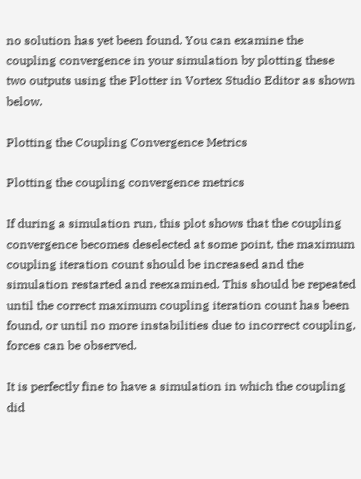no solution has yet been found. You can examine the coupling convergence in your simulation by plotting these two outputs using the Plotter in Vortex Studio Editor as shown below.

Plotting the Coupling Convergence Metrics

Plotting the coupling convergence metrics

If during a simulation run, this plot shows that the coupling convergence becomes deselected at some point, the maximum coupling iteration count should be increased and the simulation restarted and reexamined. This should be repeated until the correct maximum coupling iteration count has been found, or until no more instabilities due to incorrect coupling, forces can be observed.

It is perfectly fine to have a simulation in which the coupling did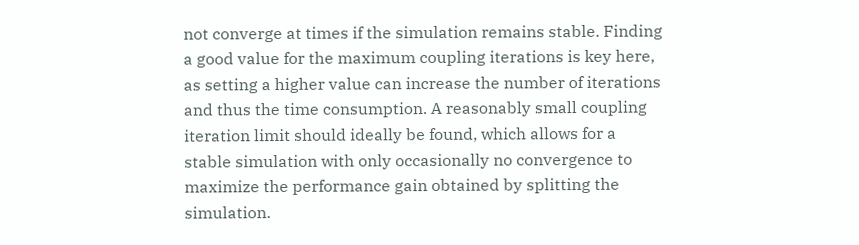not converge at times if the simulation remains stable. Finding a good value for the maximum coupling iterations is key here, as setting a higher value can increase the number of iterations and thus the time consumption. A reasonably small coupling iteration limit should ideally be found, which allows for a stable simulation with only occasionally no convergence to maximize the performance gain obtained by splitting the simulation.